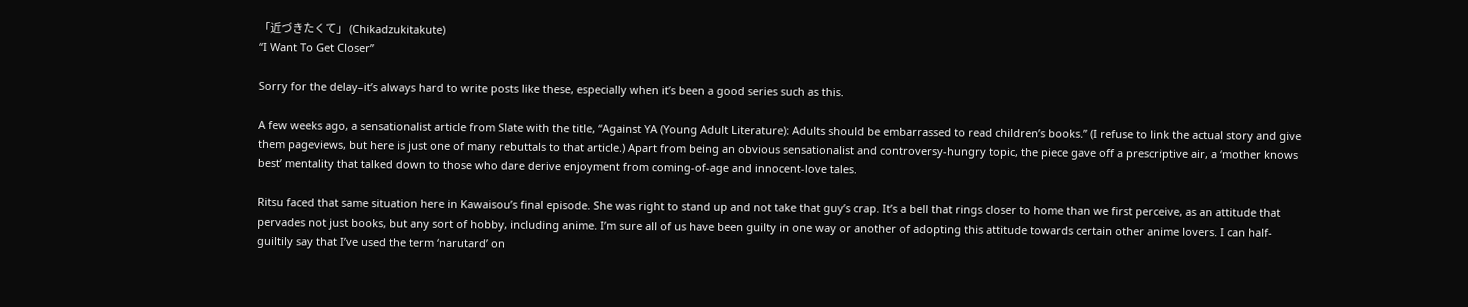「近づきたくて」 (Chikadzukitakute)
“I Want To Get Closer”

Sorry for the delay–it’s always hard to write posts like these, especially when it’s been a good series such as this.

A few weeks ago, a sensationalist article from Slate with the title, “Against YA (Young Adult Literature): Adults should be embarrassed to read children’s books.” (I refuse to link the actual story and give them pageviews, but here is just one of many rebuttals to that article.) Apart from being an obvious sensationalist and controversy-hungry topic, the piece gave off a prescriptive air, a ‘mother knows best’ mentality that talked down to those who dare derive enjoyment from coming-of-age and innocent-love tales.

Ritsu faced that same situation here in Kawaisou’s final episode. She was right to stand up and not take that guy’s crap. It’s a bell that rings closer to home than we first perceive, as an attitude that pervades not just books, but any sort of hobby, including anime. I’m sure all of us have been guilty in one way or another of adopting this attitude towards certain other anime lovers. I can half-guiltily say that I’ve used the term ‘narutard’ on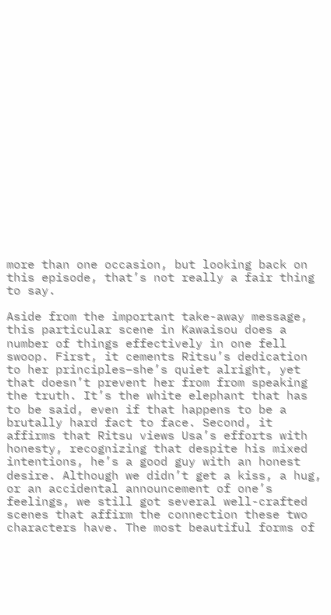more than one occasion, but looking back on this episode, that’s not really a fair thing to say.

Aside from the important take-away message, this particular scene in Kawaisou does a number of things effectively in one fell swoop. First, it cements Ritsu’s dedication to her principles–she’s quiet alright, yet that doesn’t prevent her from from speaking the truth. It’s the white elephant that has to be said, even if that happens to be a brutally hard fact to face. Second, it affirms that Ritsu views Usa’s efforts with honesty, recognizing that despite his mixed intentions, he’s a good guy with an honest desire. Although we didn’t get a kiss, a hug, or an accidental announcement of one’s feelings, we still got several well-crafted scenes that affirm the connection these two characters have. The most beautiful forms of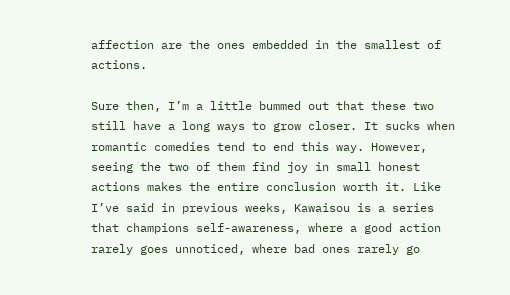affection are the ones embedded in the smallest of actions.

Sure then, I’m a little bummed out that these two still have a long ways to grow closer. It sucks when romantic comedies tend to end this way. However, seeing the two of them find joy in small honest actions makes the entire conclusion worth it. Like I’ve said in previous weeks, Kawaisou is a series that champions self-awareness, where a good action rarely goes unnoticed, where bad ones rarely go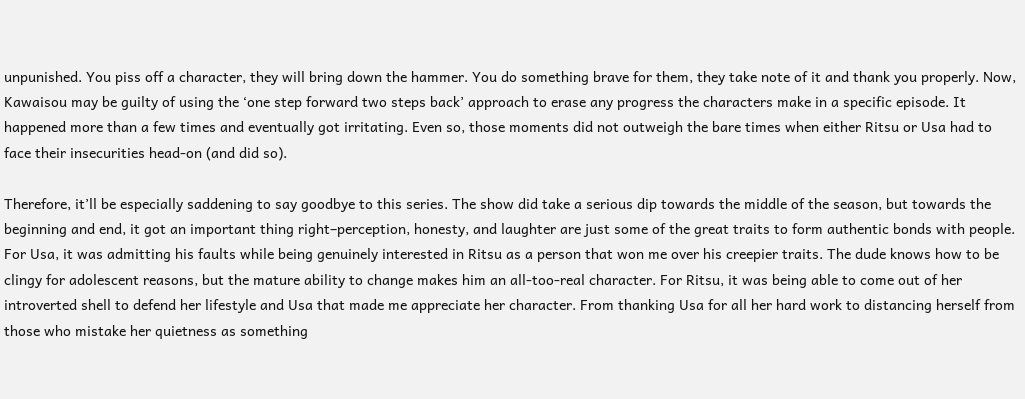unpunished. You piss off a character, they will bring down the hammer. You do something brave for them, they take note of it and thank you properly. Now, Kawaisou may be guilty of using the ‘one step forward two steps back’ approach to erase any progress the characters make in a specific episode. It happened more than a few times and eventually got irritating. Even so, those moments did not outweigh the bare times when either Ritsu or Usa had to face their insecurities head-on (and did so).

Therefore, it’ll be especially saddening to say goodbye to this series. The show did take a serious dip towards the middle of the season, but towards the beginning and end, it got an important thing right–perception, honesty, and laughter are just some of the great traits to form authentic bonds with people. For Usa, it was admitting his faults while being genuinely interested in Ritsu as a person that won me over his creepier traits. The dude knows how to be clingy for adolescent reasons, but the mature ability to change makes him an all-too-real character. For Ritsu, it was being able to come out of her introverted shell to defend her lifestyle and Usa that made me appreciate her character. From thanking Usa for all her hard work to distancing herself from those who mistake her quietness as something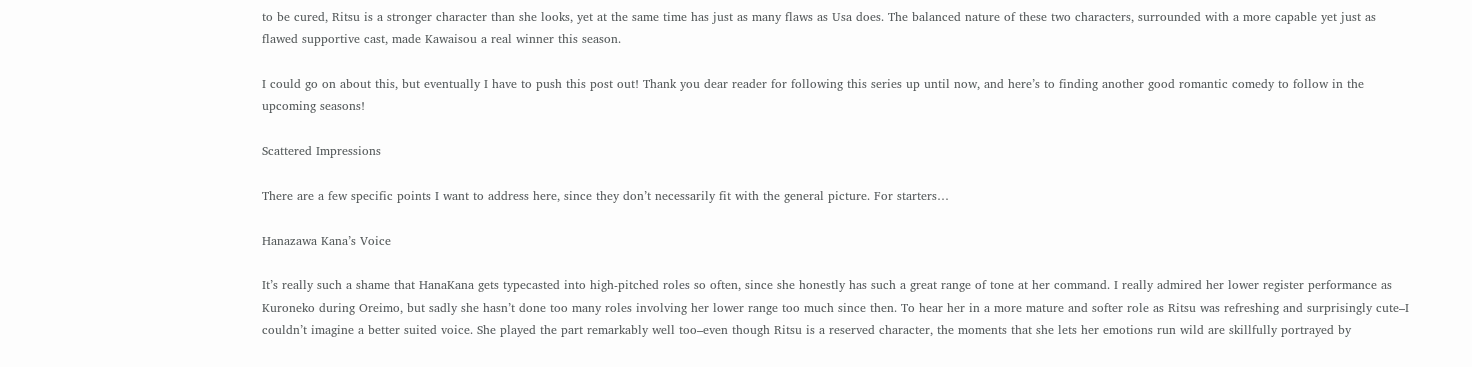to be cured, Ritsu is a stronger character than she looks, yet at the same time has just as many flaws as Usa does. The balanced nature of these two characters, surrounded with a more capable yet just as flawed supportive cast, made Kawaisou a real winner this season.

I could go on about this, but eventually I have to push this post out! Thank you dear reader for following this series up until now, and here’s to finding another good romantic comedy to follow in the upcoming seasons!

Scattered Impressions

There are a few specific points I want to address here, since they don’t necessarily fit with the general picture. For starters…

Hanazawa Kana’s Voice

It’s really such a shame that HanaKana gets typecasted into high-pitched roles so often, since she honestly has such a great range of tone at her command. I really admired her lower register performance as Kuroneko during Oreimo, but sadly she hasn’t done too many roles involving her lower range too much since then. To hear her in a more mature and softer role as Ritsu was refreshing and surprisingly cute–I couldn’t imagine a better suited voice. She played the part remarkably well too–even though Ritsu is a reserved character, the moments that she lets her emotions run wild are skillfully portrayed by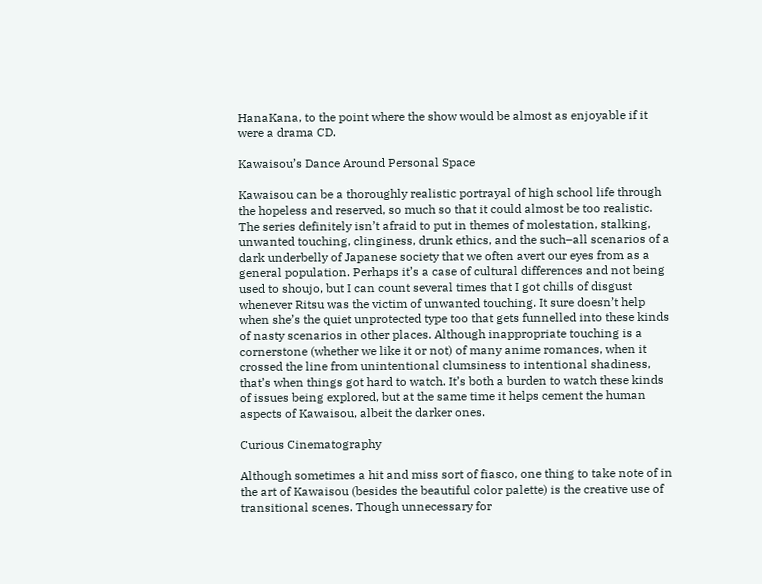HanaKana, to the point where the show would be almost as enjoyable if it were a drama CD.

Kawaisou’s Dance Around Personal Space

Kawaisou can be a thoroughly realistic portrayal of high school life through the hopeless and reserved, so much so that it could almost be too realistic. The series definitely isn’t afraid to put in themes of molestation, stalking, unwanted touching, clinginess, drunk ethics, and the such–all scenarios of a dark underbelly of Japanese society that we often avert our eyes from as a general population. Perhaps it’s a case of cultural differences and not being used to shoujo, but I can count several times that I got chills of disgust whenever Ritsu was the victim of unwanted touching. It sure doesn’t help when she’s the quiet unprotected type too that gets funnelled into these kinds of nasty scenarios in other places. Although inappropriate touching is a cornerstone (whether we like it or not) of many anime romances, when it crossed the line from unintentional clumsiness to intentional shadiness, that’s when things got hard to watch. It’s both a burden to watch these kinds of issues being explored, but at the same time it helps cement the human aspects of Kawaisou, albeit the darker ones.

Curious Cinematography

Although sometimes a hit and miss sort of fiasco, one thing to take note of in the art of Kawaisou (besides the beautiful color palette) is the creative use of transitional scenes. Though unnecessary for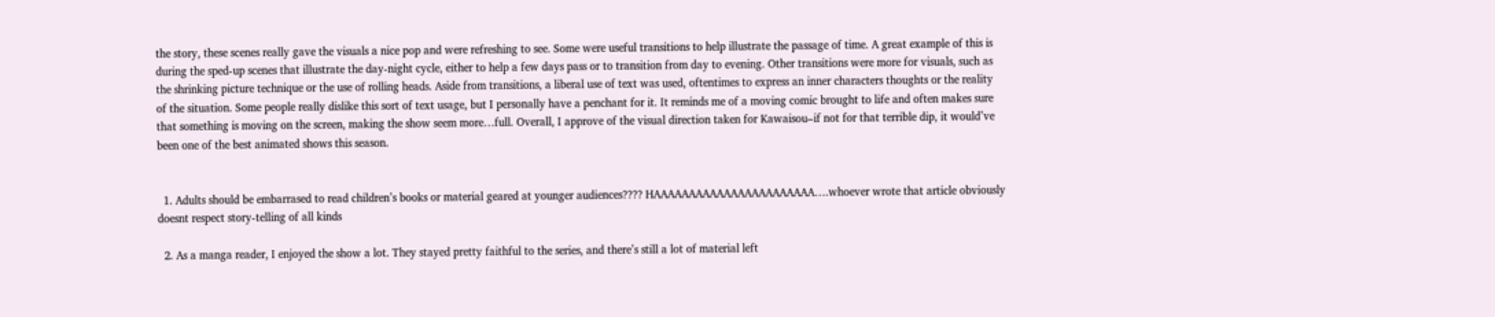the story, these scenes really gave the visuals a nice pop and were refreshing to see. Some were useful transitions to help illustrate the passage of time. A great example of this is during the sped-up scenes that illustrate the day-night cycle, either to help a few days pass or to transition from day to evening. Other transitions were more for visuals, such as the shrinking picture technique or the use of rolling heads. Aside from transitions, a liberal use of text was used, oftentimes to express an inner characters thoughts or the reality of the situation. Some people really dislike this sort of text usage, but I personally have a penchant for it. It reminds me of a moving comic brought to life and often makes sure that something is moving on the screen, making the show seem more…full. Overall, I approve of the visual direction taken for Kawaisou–if not for that terrible dip, it would’ve been one of the best animated shows this season.


  1. Adults should be embarrased to read children’s books or material geared at younger audiences???? HAAAAAAAAAAAAAAAAAAAAAAA….whoever wrote that article obviously doesnt respect story-telling of all kinds

  2. As a manga reader, I enjoyed the show a lot. They stayed pretty faithful to the series, and there’s still a lot of material left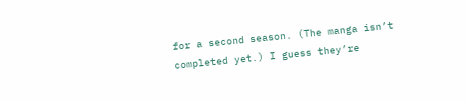for a second season. (The manga isn’t completed yet.) I guess they’re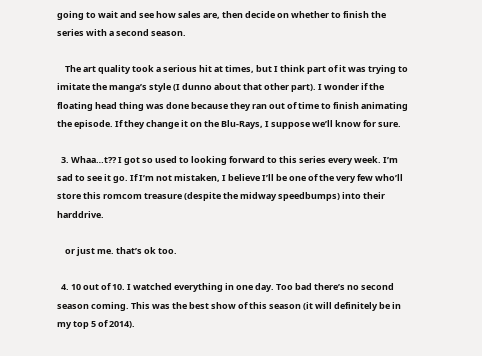going to wait and see how sales are, then decide on whether to finish the series with a second season.

    The art quality took a serious hit at times, but I think part of it was trying to imitate the manga’s style (I dunno about that other part). I wonder if the floating head thing was done because they ran out of time to finish animating the episode. If they change it on the Blu-Rays, I suppose we’ll know for sure.

  3. Whaa…t?? I got so used to looking forward to this series every week. I’m sad to see it go. If I’m not mistaken, I believe I’ll be one of the very few who’ll store this romcom treasure (despite the midway speedbumps) into their harddrive.

    or just me. that’s ok too.

  4. 10 out of 10. I watched everything in one day. Too bad there’s no second season coming. This was the best show of this season (it will definitely be in my top 5 of 2014).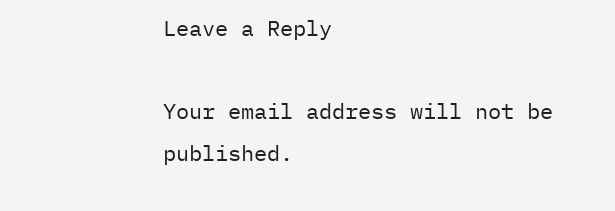Leave a Reply

Your email address will not be published.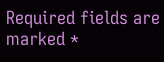Required fields are marked *